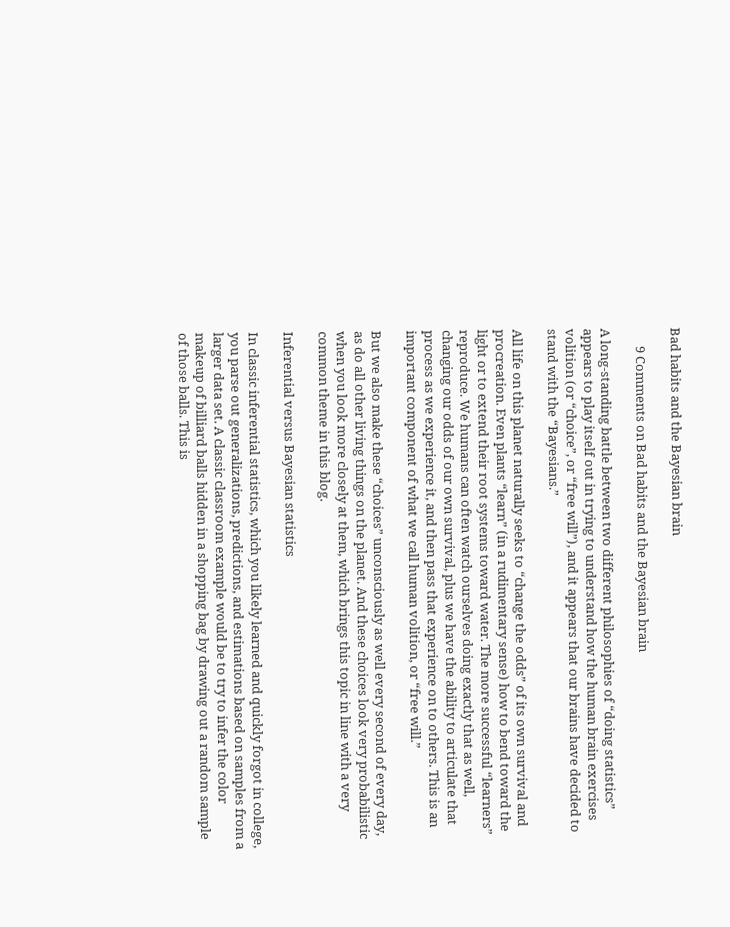Bad habits and the Bayesian brain

      9 Comments on Bad habits and the Bayesian brain

A long-standing battle between two different philosophies of “doing statistics” appears to play itself out in trying to understand how the human brain exercises volition (or “choice”, or “free will”), and it appears that our brains have decided to stand with the “Bayesians.”

All life on this planet naturally seeks to “change the odds” of its own survival and procreation. Even plants “learn” (in a rudimentary sense) how to bend toward the light or to extend their root systems toward water. The more successful “learners” reproduce. We humans can often watch ourselves doing exactly that as well, changing our odds of our own survival, plus we have the ability to articulate that process as we experience it, and then pass that experience on to others. This is an important component of what we call human volition, or “free will.”

But we also make these “choices” unconsciously as well every second of every day, as do all other living things on the planet. And these choices look very probabilistic when you look more closely at them, which brings this topic in line with a very common theme in this blog.

Inferential versus Bayesian statistics

In classic inferential statistics, which you likely learned and quickly forgot in college, you parse out generalizations, predictions, and estimations based on samples from a larger data set. A classic classroom example would be to try to infer the color makeup of billiard balls hidden in a shopping bag by drawing out a random sample of those balls. This is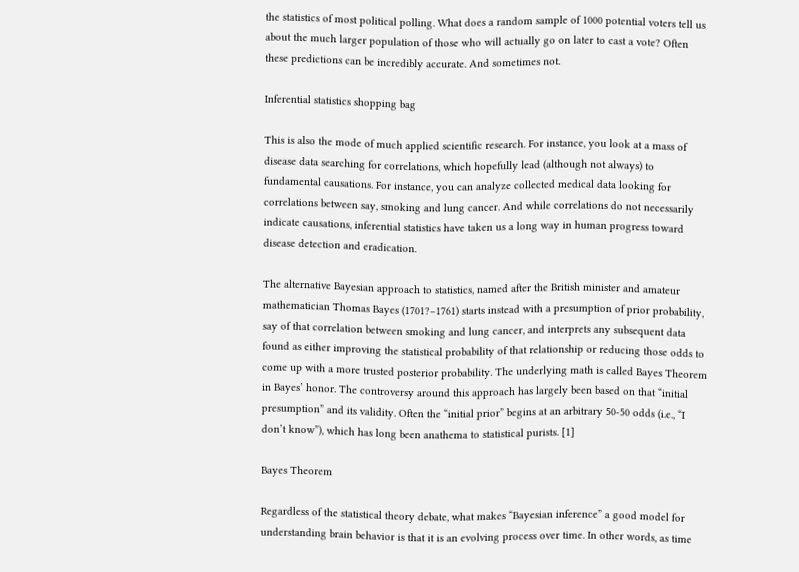the statistics of most political polling. What does a random sample of 1000 potential voters tell us about the much larger population of those who will actually go on later to cast a vote? Often these predictions can be incredibly accurate. And sometimes not.

Inferential statistics shopping bag

This is also the mode of much applied scientific research. For instance, you look at a mass of disease data searching for correlations, which hopefully lead (although not always) to fundamental causations. For instance, you can analyze collected medical data looking for correlations between say, smoking and lung cancer. And while correlations do not necessarily indicate causations, inferential statistics have taken us a long way in human progress toward disease detection and eradication.

The alternative Bayesian approach to statistics, named after the British minister and amateur mathematician Thomas Bayes (1701?–1761) starts instead with a presumption of prior probability, say of that correlation between smoking and lung cancer, and interprets any subsequent data found as either improving the statistical probability of that relationship or reducing those odds to come up with a more trusted posterior probability. The underlying math is called Bayes Theorem in Bayes’ honor. The controversy around this approach has largely been based on that “initial presumption” and its validity. Often the “initial prior” begins at an arbitrary 50-50 odds (i.e., “I don’t know”), which has long been anathema to statistical purists. [1]

Bayes Theorem

Regardless of the statistical theory debate, what makes “Bayesian inference” a good model for understanding brain behavior is that it is an evolving process over time. In other words, as time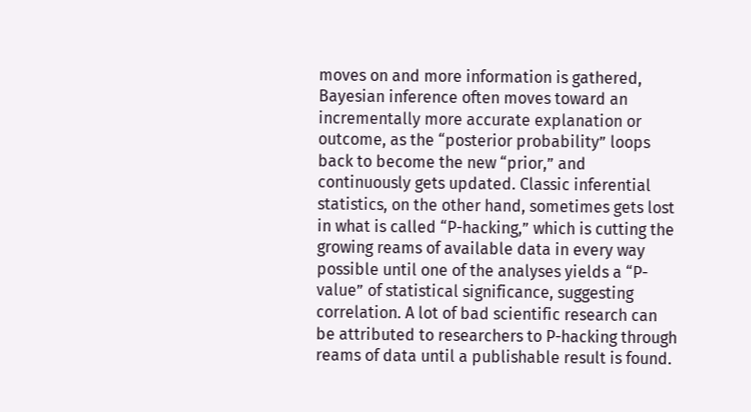moves on and more information is gathered, Bayesian inference often moves toward an incrementally more accurate explanation or outcome, as the “posterior probability” loops back to become the new “prior,” and continuously gets updated. Classic inferential statistics, on the other hand, sometimes gets lost in what is called “P-hacking,” which is cutting the growing reams of available data in every way possible until one of the analyses yields a “P-value” of statistical significance, suggesting correlation. A lot of bad scientific research can be attributed to researchers to P-hacking through reams of data until a publishable result is found.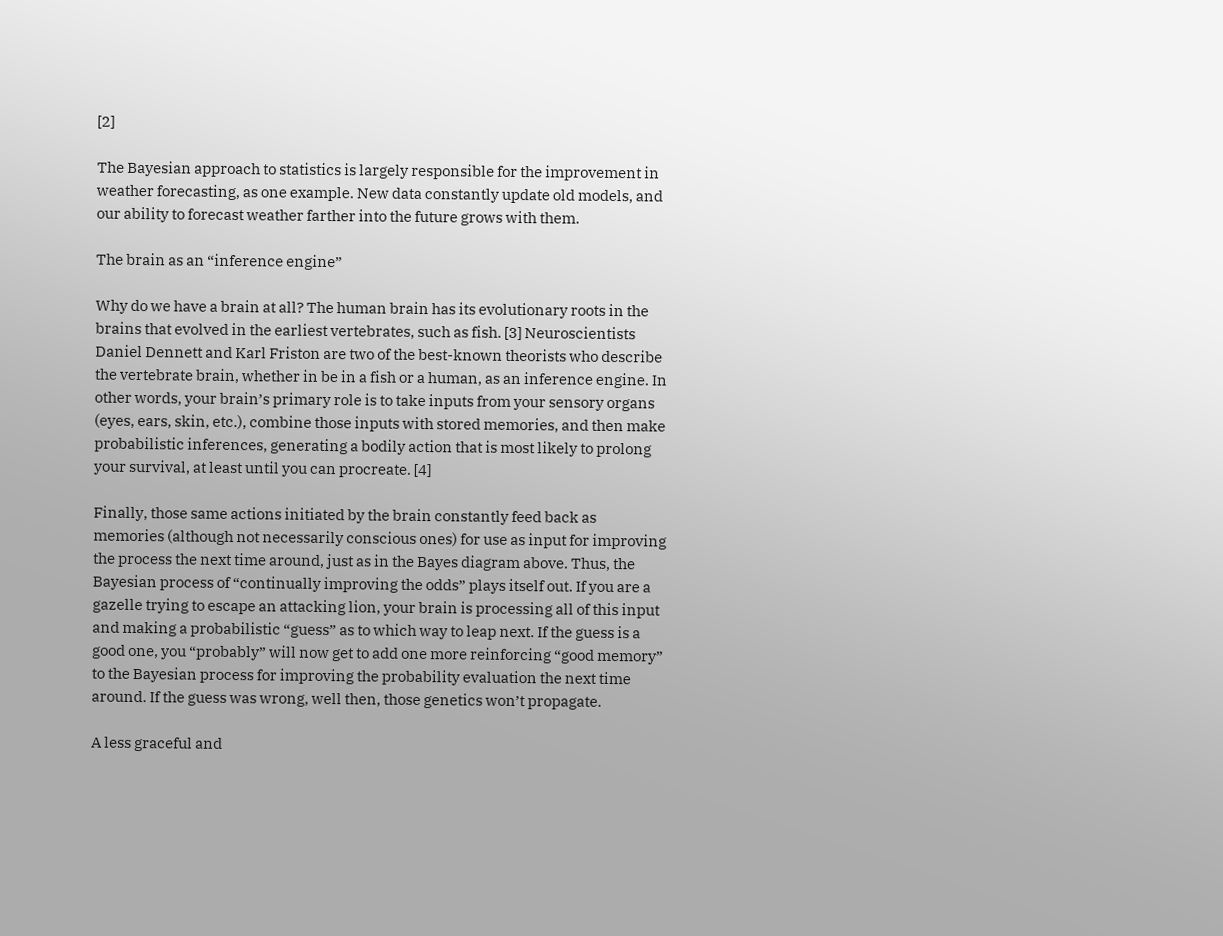[2]

The Bayesian approach to statistics is largely responsible for the improvement in weather forecasting, as one example. New data constantly update old models, and our ability to forecast weather farther into the future grows with them.

The brain as an “inference engine”

Why do we have a brain at all? The human brain has its evolutionary roots in the brains that evolved in the earliest vertebrates, such as fish. [3] Neuroscientists Daniel Dennett and Karl Friston are two of the best-known theorists who describe the vertebrate brain, whether in be in a fish or a human, as an inference engine. In other words, your brain’s primary role is to take inputs from your sensory organs (eyes, ears, skin, etc.), combine those inputs with stored memories, and then make probabilistic inferences, generating a bodily action that is most likely to prolong your survival, at least until you can procreate. [4]

Finally, those same actions initiated by the brain constantly feed back as memories (although not necessarily conscious ones) for use as input for improving the process the next time around, just as in the Bayes diagram above. Thus, the Bayesian process of “continually improving the odds” plays itself out. If you are a gazelle trying to escape an attacking lion, your brain is processing all of this input and making a probabilistic “guess” as to which way to leap next. If the guess is a good one, you “probably” will now get to add one more reinforcing “good memory” to the Bayesian process for improving the probability evaluation the next time around. If the guess was wrong, well then, those genetics won’t propagate.

A less graceful and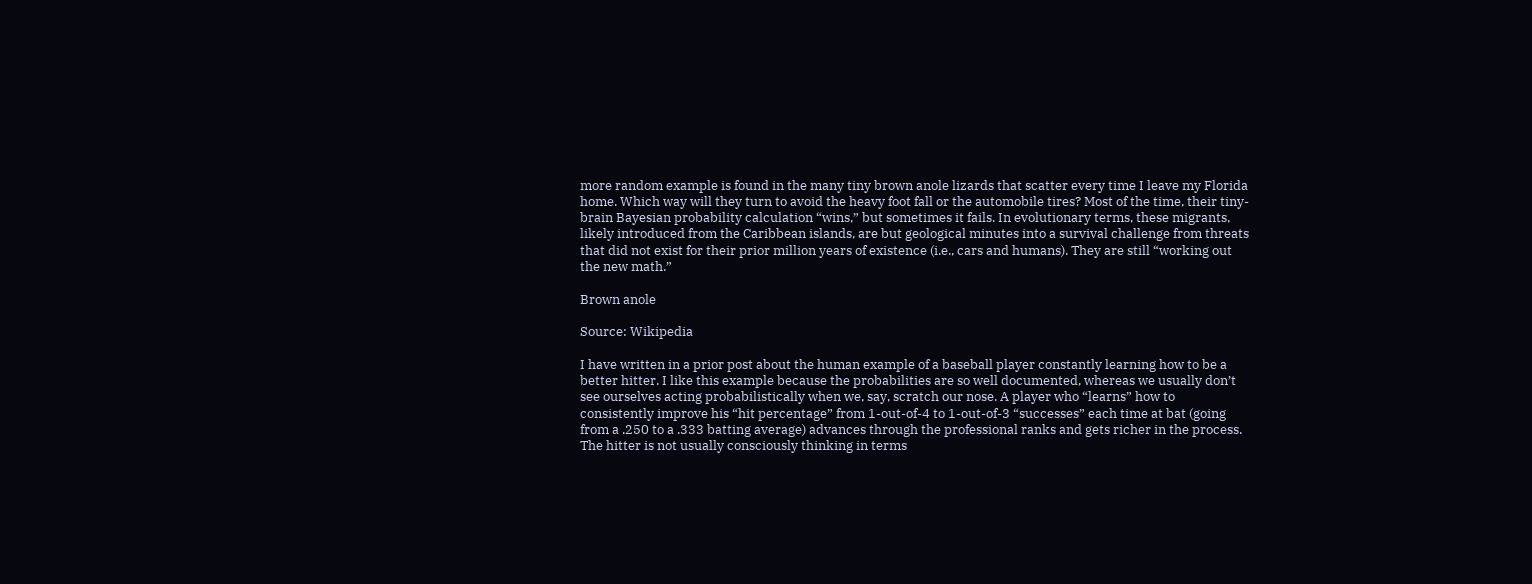more random example is found in the many tiny brown anole lizards that scatter every time I leave my Florida home. Which way will they turn to avoid the heavy foot fall or the automobile tires? Most of the time, their tiny-brain Bayesian probability calculation “wins,” but sometimes it fails. In evolutionary terms, these migrants, likely introduced from the Caribbean islands, are but geological minutes into a survival challenge from threats that did not exist for their prior million years of existence (i.e., cars and humans). They are still “working out the new math.”

Brown anole

Source: Wikipedia

I have written in a prior post about the human example of a baseball player constantly learning how to be a better hitter. I like this example because the probabilities are so well documented, whereas we usually don’t see ourselves acting probabilistically when we, say, scratch our nose. A player who “learns” how to consistently improve his “hit percentage” from 1-out-of-4 to 1-out-of-3 “successes” each time at bat (going from a .250 to a .333 batting average) advances through the professional ranks and gets richer in the process. The hitter is not usually consciously thinking in terms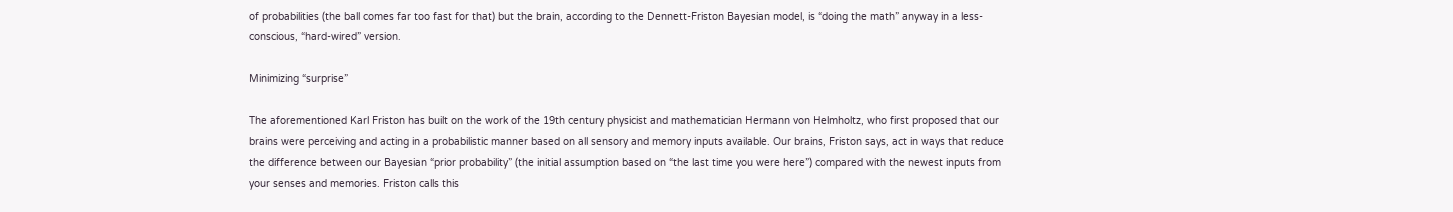of probabilities (the ball comes far too fast for that) but the brain, according to the Dennett-Friston Bayesian model, is “doing the math” anyway in a less-conscious, “hard-wired” version.

Minimizing “surprise”

The aforementioned Karl Friston has built on the work of the 19th century physicist and mathematician Hermann von Helmholtz, who first proposed that our brains were perceiving and acting in a probabilistic manner based on all sensory and memory inputs available. Our brains, Friston says, act in ways that reduce the difference between our Bayesian “prior probability” (the initial assumption based on “the last time you were here”) compared with the newest inputs from your senses and memories. Friston calls this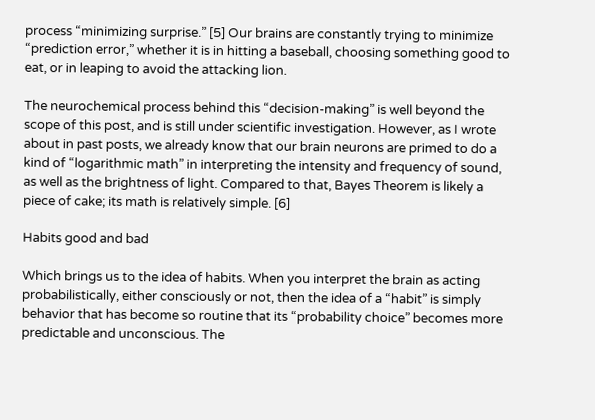process “minimizing surprise.” [5] Our brains are constantly trying to minimize “prediction error,” whether it is in hitting a baseball, choosing something good to eat, or in leaping to avoid the attacking lion.

The neurochemical process behind this “decision-making” is well beyond the scope of this post, and is still under scientific investigation. However, as I wrote about in past posts, we already know that our brain neurons are primed to do a kind of “logarithmic math” in interpreting the intensity and frequency of sound, as well as the brightness of light. Compared to that, Bayes Theorem is likely a piece of cake; its math is relatively simple. [6]

Habits good and bad

Which brings us to the idea of habits. When you interpret the brain as acting probabilistically, either consciously or not, then the idea of a “habit” is simply behavior that has become so routine that its “probability choice” becomes more predictable and unconscious. The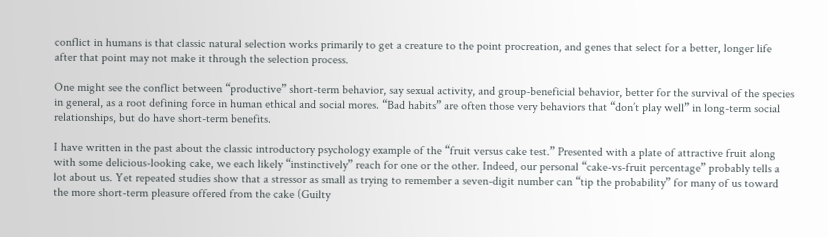conflict in humans is that classic natural selection works primarily to get a creature to the point procreation, and genes that select for a better, longer life after that point may not make it through the selection process.

One might see the conflict between “productive” short-term behavior, say sexual activity, and group-beneficial behavior, better for the survival of the species in general, as a root defining force in human ethical and social mores. “Bad habits” are often those very behaviors that “don’t play well” in long-term social relationships, but do have short-term benefits.

I have written in the past about the classic introductory psychology example of the “fruit versus cake test.” Presented with a plate of attractive fruit along with some delicious-looking cake, we each likely “instinctively” reach for one or the other. Indeed, our personal “cake-vs-fruit percentage” probably tells a lot about us. Yet repeated studies show that a stressor as small as trying to remember a seven-digit number can “tip the probability” for many of us toward the more short-term pleasure offered from the cake (Guilty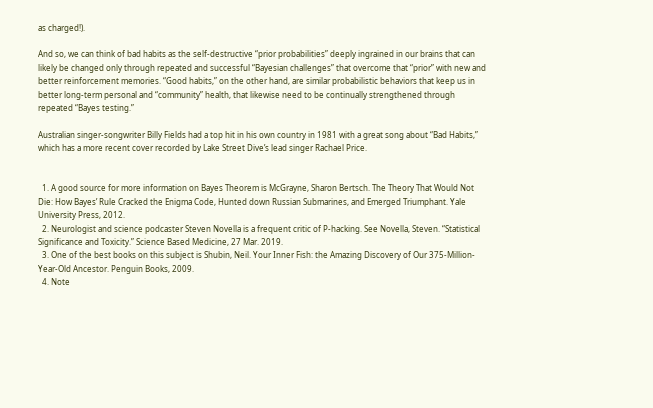as charged!).

And so, we can think of bad habits as the self-destructive “prior probabilities” deeply ingrained in our brains that can likely be changed only through repeated and successful “Bayesian challenges” that overcome that “prior” with new and better reinforcement memories. “Good habits,” on the other hand, are similar probabilistic behaviors that keep us in better long-term personal and “community” health, that likewise need to be continually strengthened through repeated “Bayes testing.”

Australian singer-songwriter Billy Fields had a top hit in his own country in 1981 with a great song about “Bad Habits,” which has a more recent cover recorded by Lake Street Dive’s lead singer Rachael Price.


  1. A good source for more information on Bayes Theorem is McGrayne, Sharon Bertsch. The Theory That Would Not Die: How Bayes’ Rule Cracked the Enigma Code, Hunted down Russian Submarines, and Emerged Triumphant. Yale University Press, 2012.
  2. Neurologist and science podcaster Steven Novella is a frequent critic of P-hacking. See Novella, Steven. “Statistical Significance and Toxicity.” Science Based Medicine, 27 Mar. 2019.
  3. One of the best books on this subject is Shubin, Neil. Your Inner Fish: the Amazing Discovery of Our 375-Million-Year-Old Ancestor. Penguin Books, 2009.
  4. Note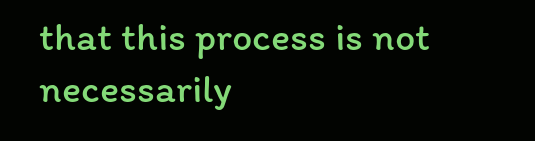that this process is not necessarily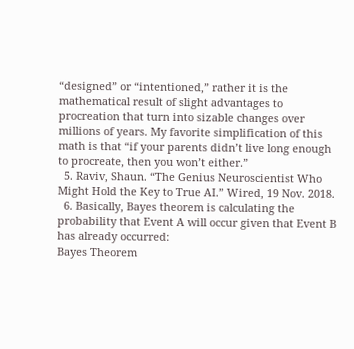“designed” or “intentioned,” rather it is the mathematical result of slight advantages to procreation that turn into sizable changes over millions of years. My favorite simplification of this math is that “if your parents didn’t live long enough to procreate, then you won’t either.”
  5. Raviv, Shaun. “The Genius Neuroscientist Who Might Hold the Key to True AI.” Wired, 19 Nov. 2018.
  6. Basically, Bayes theorem is calculating the probability that Event A will occur given that Event B has already occurred:
Bayes Theorem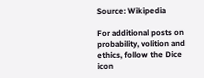Source: Wikipedia

For additional posts on probability, volition and ethics, follow the Dice icon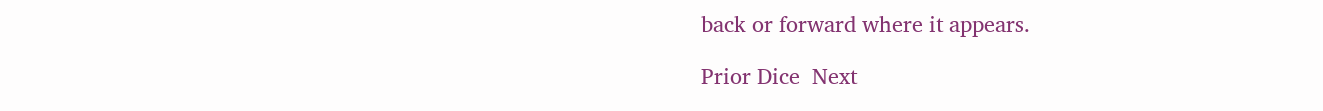back or forward where it appears.

Prior Dice  Next